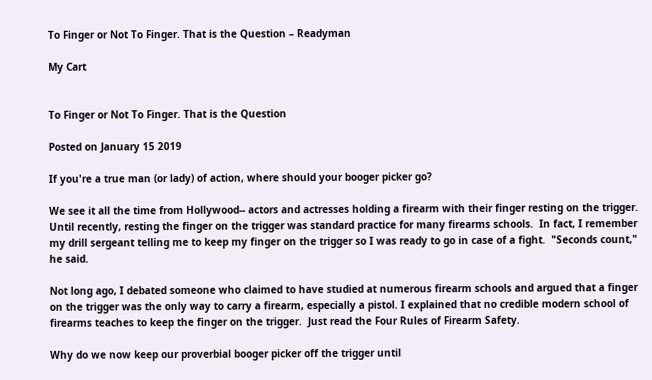To Finger or Not To Finger. That is the Question – Readyman

My Cart


To Finger or Not To Finger. That is the Question

Posted on January 15 2019

If you're a true man (or lady) of action, where should your booger picker go?

We see it all the time from Hollywood-- actors and actresses holding a firearm with their finger resting on the trigger. Until recently, resting the finger on the trigger was standard practice for many firearms schools.  In fact, I remember my drill sergeant telling me to keep my finger on the trigger so I was ready to go in case of a fight.  "Seconds count," he said.

Not long ago, I debated someone who claimed to have studied at numerous firearm schools and argued that a finger on the trigger was the only way to carry a firearm, especially a pistol. I explained that no credible modern school of firearms teaches to keep the finger on the trigger.  Just read the Four Rules of Firearm Safety.

Why do we now keep our proverbial booger picker off the trigger until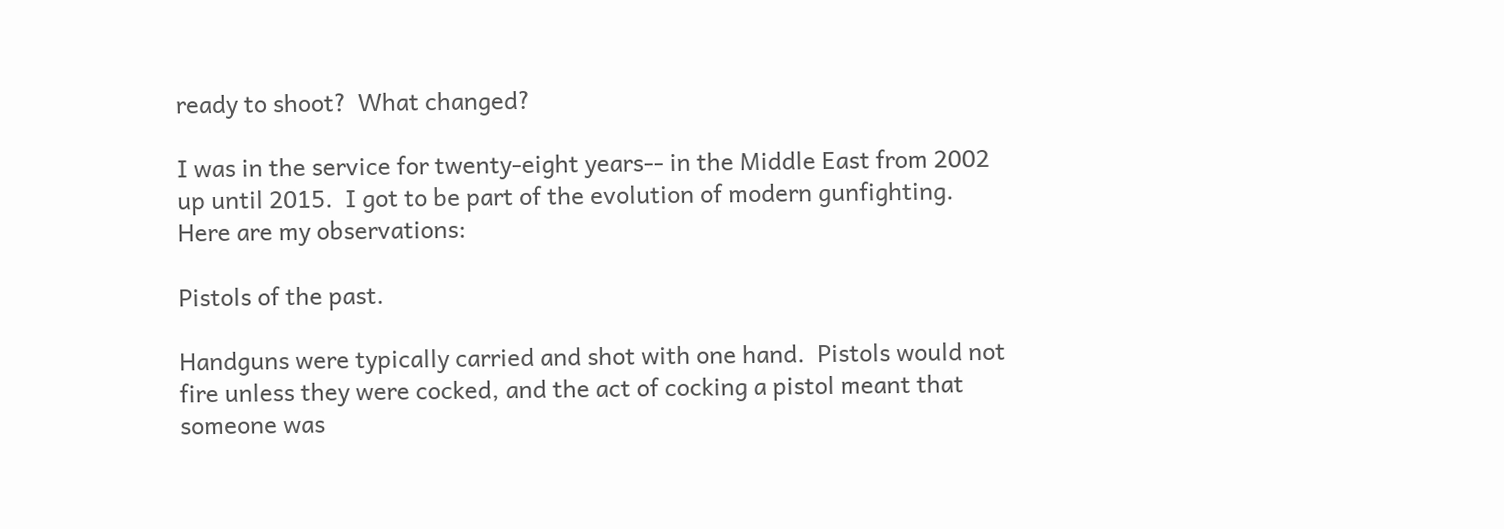ready to shoot?  What changed?

I was in the service for twenty-eight years-- in the Middle East from 2002 up until 2015.  I got to be part of the evolution of modern gunfighting. Here are my observations:

Pistols of the past.

Handguns were typically carried and shot with one hand.  Pistols would not fire unless they were cocked, and the act of cocking a pistol meant that someone was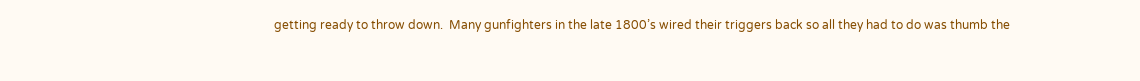getting ready to throw down.  Many gunfighters in the late 1800’s wired their triggers back so all they had to do was thumb the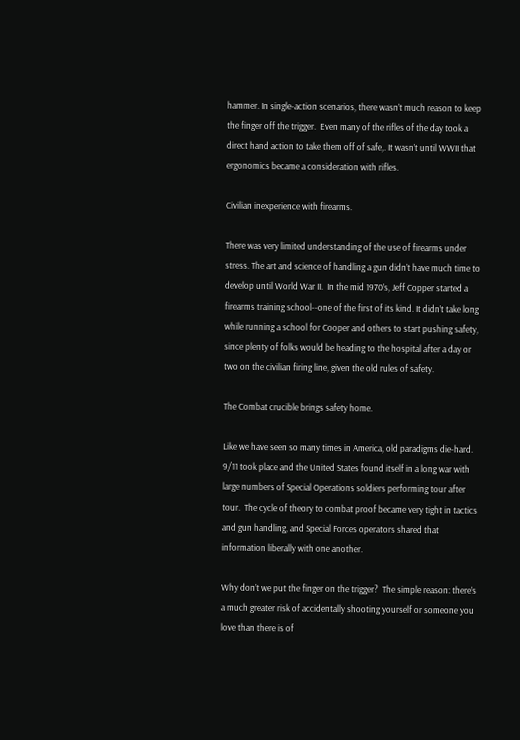hammer. In single-action scenarios, there wasn’t much reason to keep the finger off the trigger.  Even many of the rifles of the day took a direct hand action to take them off of safe,. It wasn’t until WWII that ergonomics became a consideration with rifles.

Civilian inexperience with firearms.

There was very limited understanding of the use of firearms under stress. The art and science of handling a gun didn’t have much time to develop until World War II.  In the mid 1970’s, Jeff Copper started a firearms training school--one of the first of its kind. It didn’t take long while running a school for Cooper and others to start pushing safety, since plenty of folks would be heading to the hospital after a day or two on the civilian firing line, given the old rules of safety.

The Combat crucible brings safety home.

Like we have seen so many times in America, old paradigms die-hard.  9/11 took place and the United States found itself in a long war with large numbers of Special Operations soldiers performing tour after tour.  The cycle of theory to combat proof became very tight in tactics and gun handling, and Special Forces operators shared that information liberally with one another.

Why don’t we put the finger on the trigger?  The simple reason: there’s a much greater risk of accidentally shooting yourself or someone you love than there is of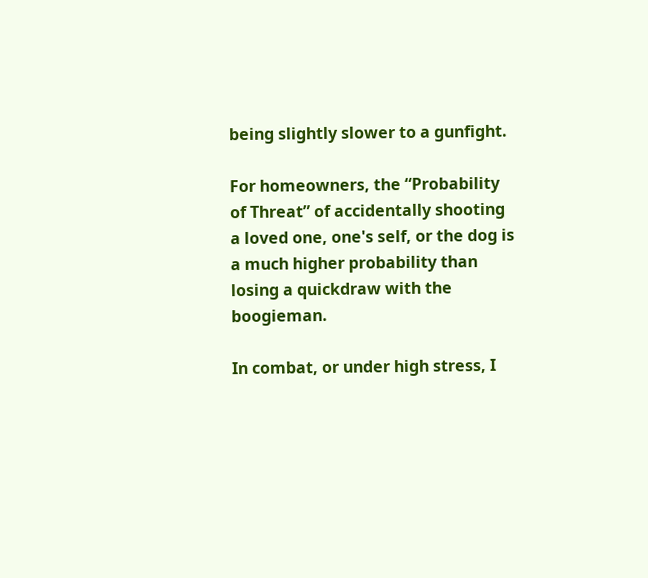being slightly slower to a gunfight.

For homeowners, the “Probability of Threat” of accidentally shooting a loved one, one's self, or the dog is a much higher probability than losing a quickdraw with the  boogieman.

In combat, or under high stress, I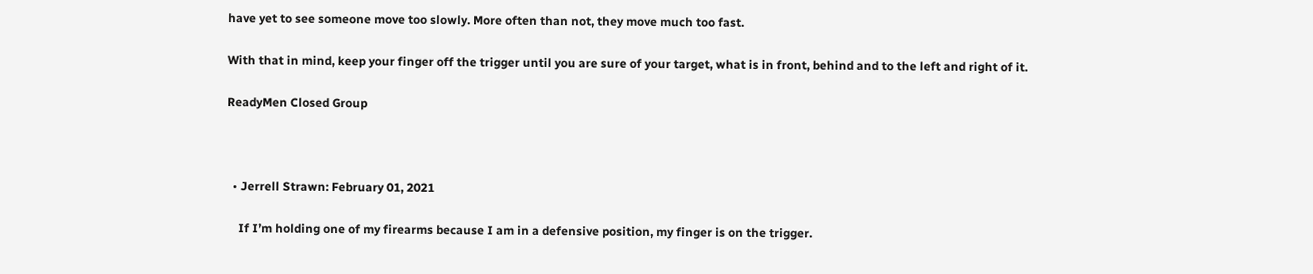have yet to see someone move too slowly. More often than not, they move much too fast.

With that in mind, keep your finger off the trigger until you are sure of your target, what is in front, behind and to the left and right of it.

ReadyMen Closed Group



  • Jerrell Strawn: February 01, 2021

    If I’m holding one of my firearms because I am in a defensive position, my finger is on the trigger.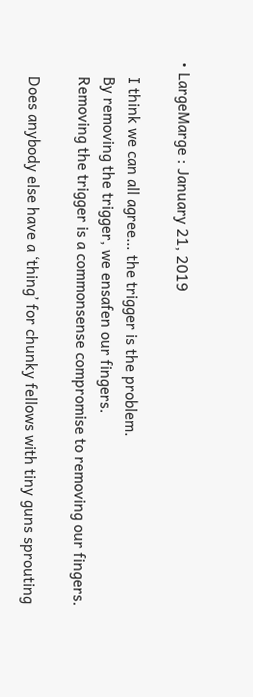• LargeMarge : January 21, 2019

    I think we can all agree… the trigger is the problem.
    By removing the trigger, we ensafen our fingers.
    Removing the trigger is a commonsense compromise to removing our fingers.

    Does anybody else have a ‘thing’ for chunky fellows with tiny guns sprouting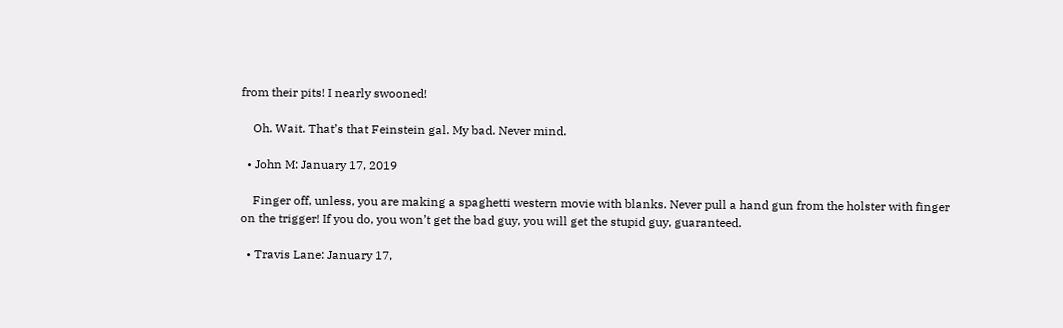from their pits! I nearly swooned!

    Oh. Wait. That’s that Feinstein gal. My bad. Never mind.

  • John M: January 17, 2019

    Finger off, unless, you are making a spaghetti western movie with blanks. Never pull a hand gun from the holster with finger on the trigger! If you do, you won’t get the bad guy, you will get the stupid guy, guaranteed.

  • Travis Lane: January 17,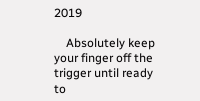2019

    Absolutely keep your finger off the trigger until ready to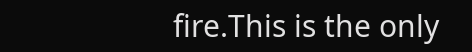fire.This is the only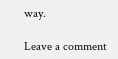way.

Leave a comment